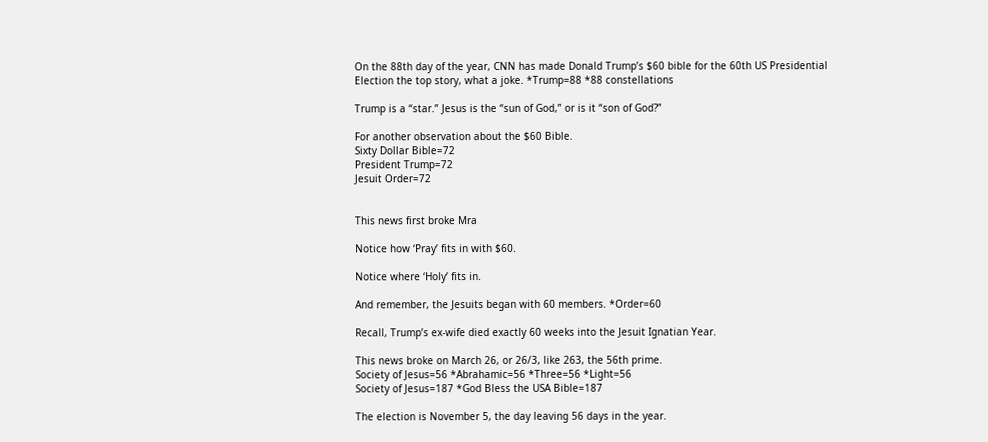On the 88th day of the year, CNN has made Donald Trump’s $60 bible for the 60th US Presidential Election the top story, what a joke. *Trump=88 *88 constellations

Trump is a “star.” Jesus is the “sun of God,” or is it “son of God?”

For another observation about the $60 Bible.
Sixty Dollar Bible=72
President Trump=72
Jesuit Order=72


This news first broke Mra

Notice how ‘Pray’ fits in with $60.

Notice where ‘Holy’ fits in.

And remember, the Jesuits began with 60 members. *Order=60

Recall, Trump’s ex-wife died exactly 60 weeks into the Jesuit Ignatian Year.

This news broke on March 26, or 26/3, like 263, the 56th prime.
Society of Jesus=56 *Abrahamic=56 *Three=56 *Light=56
Society of Jesus=187 *God Bless the USA Bible=187

The election is November 5, the day leaving 56 days in the year.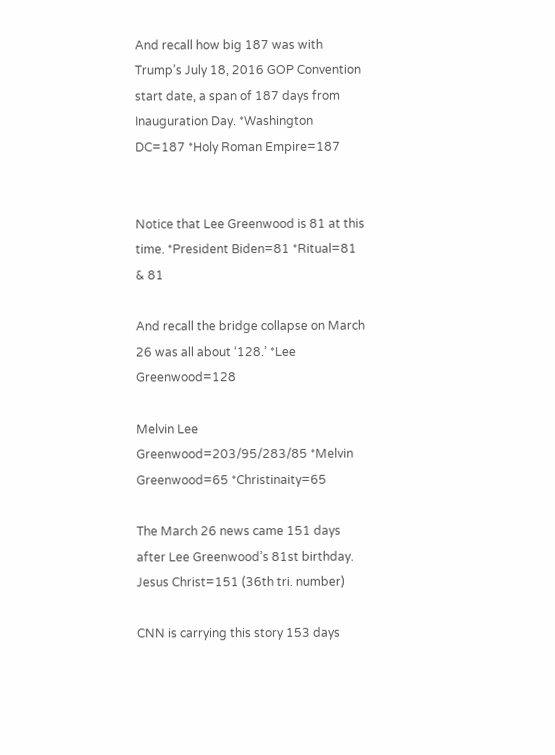And recall how big 187 was with Trump’s July 18, 2016 GOP Convention start date, a span of 187 days from Inauguration Day. *Washington DC=187 *Holy Roman Empire=187


Notice that Lee Greenwood is 81 at this time. *President Biden=81 *Ritual=81 & 81

And recall the bridge collapse on March 26 was all about ‘128.’ *Lee Greenwood=128

Melvin Lee Greenwood=203/95/283/85 *Melvin Greenwood=65 *Christinaity=65

The March 26 news came 151 days after Lee Greenwood’s 81st birthday.
Jesus Christ=151 (36th tri. number)

CNN is carrying this story 153 days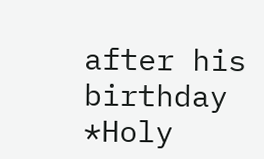after his birthday *Holy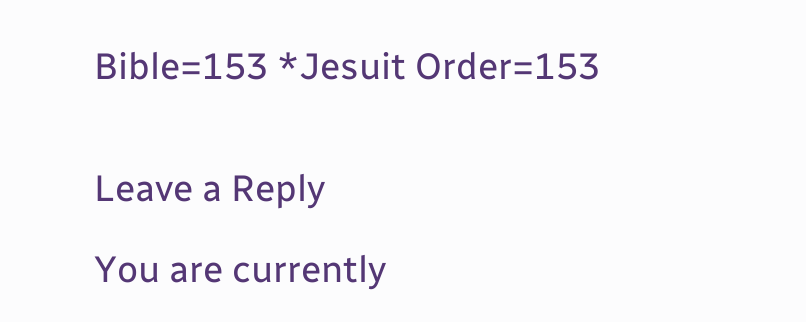Bible=153 *Jesuit Order=153


Leave a Reply

You are currently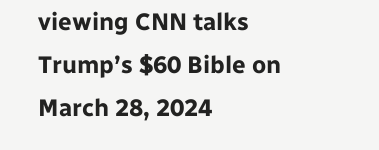viewing CNN talks Trump’s $60 Bible on March 28, 2024